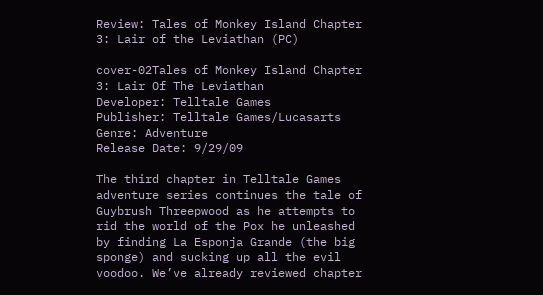Review: Tales of Monkey Island Chapter 3: Lair of the Leviathan (PC)

cover-02Tales of Monkey Island Chapter 3: Lair Of The Leviathan
Developer: Telltale Games
Publisher: Telltale Games/Lucasarts
Genre: Adventure
Release Date: 9/29/09

The third chapter in Telltale Games adventure series continues the tale of Guybrush Threepwood as he attempts to rid the world of the Pox he unleashed by finding La Esponja Grande (the big sponge) and sucking up all the evil voodoo. We’ve already reviewed chapter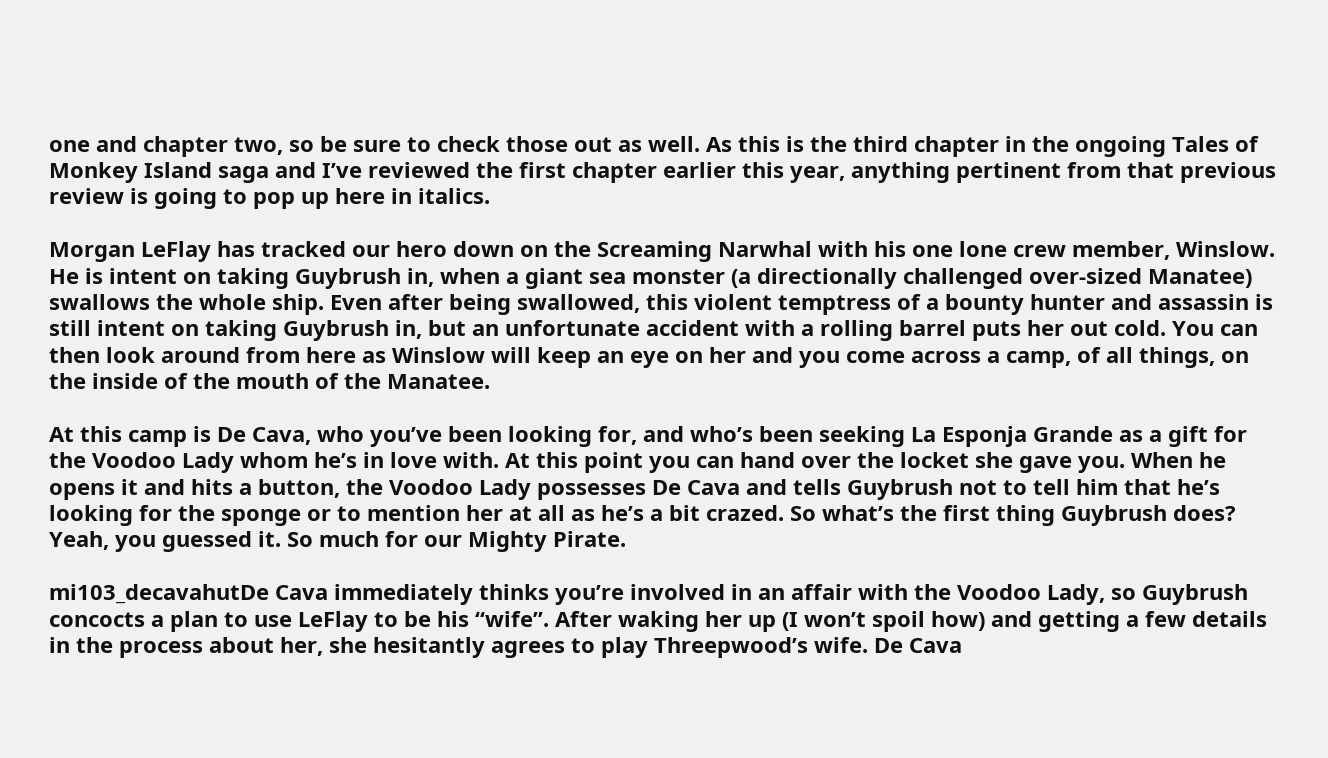one and chapter two, so be sure to check those out as well. As this is the third chapter in the ongoing Tales of Monkey Island saga and I’ve reviewed the first chapter earlier this year, anything pertinent from that previous review is going to pop up here in italics.

Morgan LeFlay has tracked our hero down on the Screaming Narwhal with his one lone crew member, Winslow. He is intent on taking Guybrush in, when a giant sea monster (a directionally challenged over-sized Manatee) swallows the whole ship. Even after being swallowed, this violent temptress of a bounty hunter and assassin is still intent on taking Guybrush in, but an unfortunate accident with a rolling barrel puts her out cold. You can then look around from here as Winslow will keep an eye on her and you come across a camp, of all things, on the inside of the mouth of the Manatee.

At this camp is De Cava, who you’ve been looking for, and who’s been seeking La Esponja Grande as a gift for the Voodoo Lady whom he’s in love with. At this point you can hand over the locket she gave you. When he opens it and hits a button, the Voodoo Lady possesses De Cava and tells Guybrush not to tell him that he’s looking for the sponge or to mention her at all as he’s a bit crazed. So what’s the first thing Guybrush does? Yeah, you guessed it. So much for our Mighty Pirate.

mi103_decavahutDe Cava immediately thinks you’re involved in an affair with the Voodoo Lady, so Guybrush concocts a plan to use LeFlay to be his “wife”. After waking her up (I won’t spoil how) and getting a few details in the process about her, she hesitantly agrees to play Threepwood’s wife. De Cava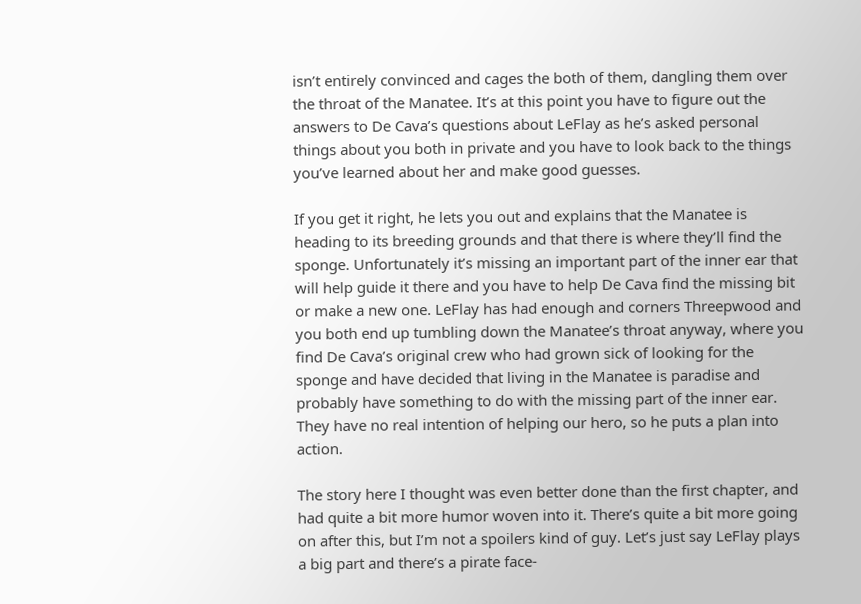isn’t entirely convinced and cages the both of them, dangling them over the throat of the Manatee. It’s at this point you have to figure out the answers to De Cava’s questions about LeFlay as he’s asked personal things about you both in private and you have to look back to the things you’ve learned about her and make good guesses.

If you get it right, he lets you out and explains that the Manatee is heading to its breeding grounds and that there is where they’ll find the sponge. Unfortunately it’s missing an important part of the inner ear that will help guide it there and you have to help De Cava find the missing bit or make a new one. LeFlay has had enough and corners Threepwood and you both end up tumbling down the Manatee’s throat anyway, where you find De Cava’s original crew who had grown sick of looking for the sponge and have decided that living in the Manatee is paradise and probably have something to do with the missing part of the inner ear. They have no real intention of helping our hero, so he puts a plan into action.

The story here I thought was even better done than the first chapter, and had quite a bit more humor woven into it. There’s quite a bit more going on after this, but I’m not a spoilers kind of guy. Let’s just say LeFlay plays a big part and there’s a pirate face-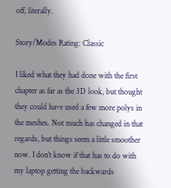off, literally.

Story/Modes Rating: Classic

I liked what they had done with the first chapter as far as the 3D look, but thought they could have used a few more polys in the meshes. Not much has changed in that regards, but things seem a little smoother now. I don’t know if that has to do with my laptop getting the backwards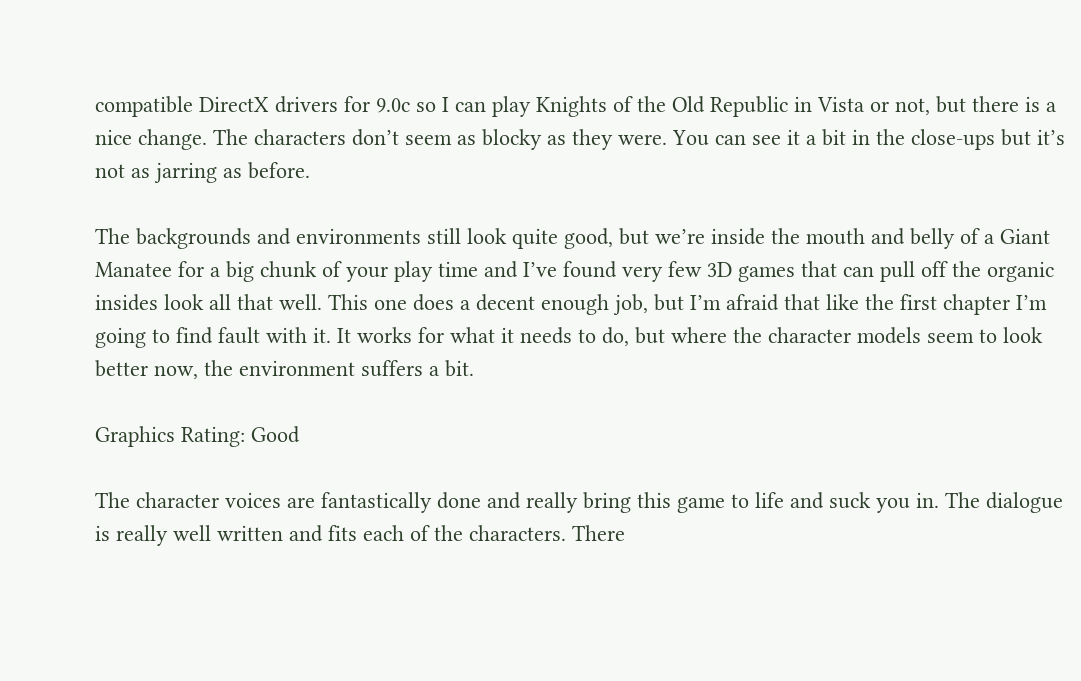compatible DirectX drivers for 9.0c so I can play Knights of the Old Republic in Vista or not, but there is a nice change. The characters don’t seem as blocky as they were. You can see it a bit in the close-ups but it’s not as jarring as before.

The backgrounds and environments still look quite good, but we’re inside the mouth and belly of a Giant Manatee for a big chunk of your play time and I’ve found very few 3D games that can pull off the organic insides look all that well. This one does a decent enough job, but I’m afraid that like the first chapter I’m going to find fault with it. It works for what it needs to do, but where the character models seem to look better now, the environment suffers a bit.

Graphics Rating: Good

The character voices are fantastically done and really bring this game to life and suck you in. The dialogue is really well written and fits each of the characters. There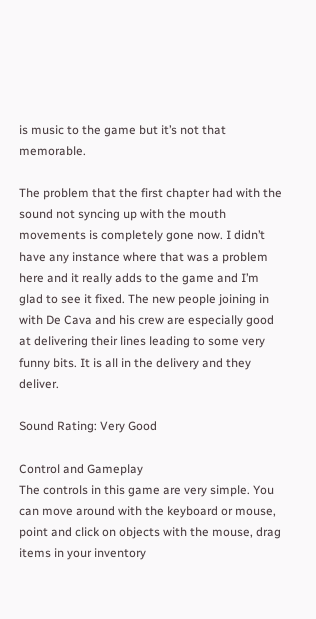is music to the game but it’s not that memorable.

The problem that the first chapter had with the sound not syncing up with the mouth movements is completely gone now. I didn’t have any instance where that was a problem here and it really adds to the game and I’m glad to see it fixed. The new people joining in with De Cava and his crew are especially good at delivering their lines leading to some very funny bits. It is all in the delivery and they deliver.

Sound Rating: Very Good

Control and Gameplay
The controls in this game are very simple. You can move around with the keyboard or mouse, point and click on objects with the mouse, drag items in your inventory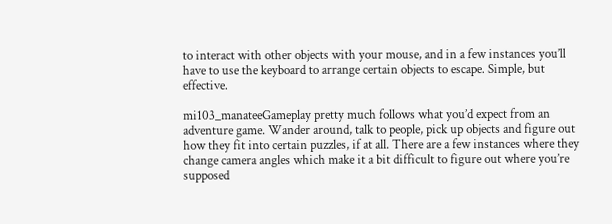to interact with other objects with your mouse, and in a few instances you’ll have to use the keyboard to arrange certain objects to escape. Simple, but effective.

mi103_manateeGameplay pretty much follows what you’d expect from an adventure game. Wander around, talk to people, pick up objects and figure out how they fit into certain puzzles, if at all. There are a few instances where they change camera angles which make it a bit difficult to figure out where you’re supposed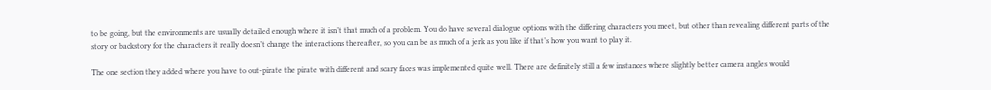to be going, but the environments are usually detailed enough where it isn’t that much of a problem. You do have several dialogue options with the differing characters you meet, but other than revealing different parts of the story or backstory for the characters it really doesn’t change the interactions thereafter, so you can be as much of a jerk as you like if that’s how you want to play it.

The one section they added where you have to out-pirate the pirate with different and scary faces was implemented quite well. There are definitely still a few instances where slightly better camera angles would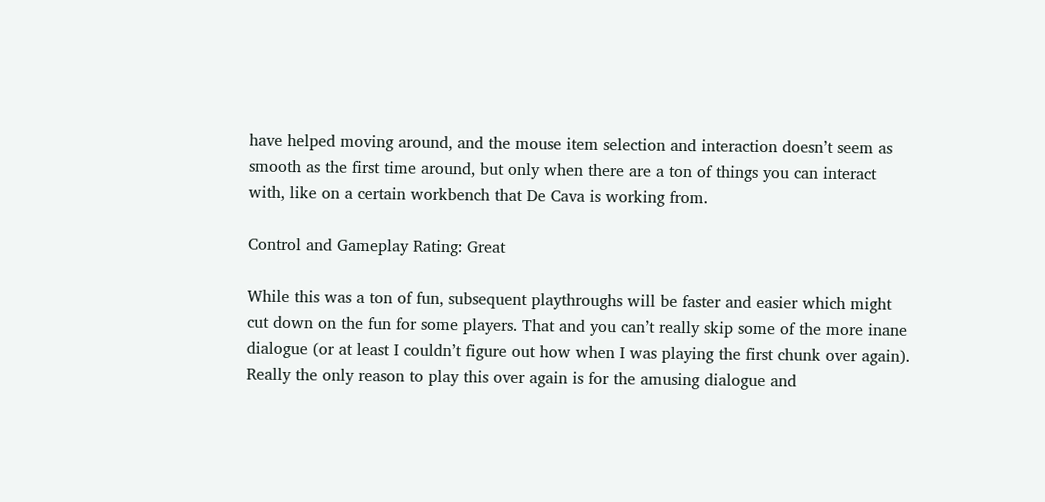have helped moving around, and the mouse item selection and interaction doesn’t seem as smooth as the first time around, but only when there are a ton of things you can interact with, like on a certain workbench that De Cava is working from.

Control and Gameplay Rating: Great

While this was a ton of fun, subsequent playthroughs will be faster and easier which might cut down on the fun for some players. That and you can’t really skip some of the more inane dialogue (or at least I couldn’t figure out how when I was playing the first chunk over again). Really the only reason to play this over again is for the amusing dialogue and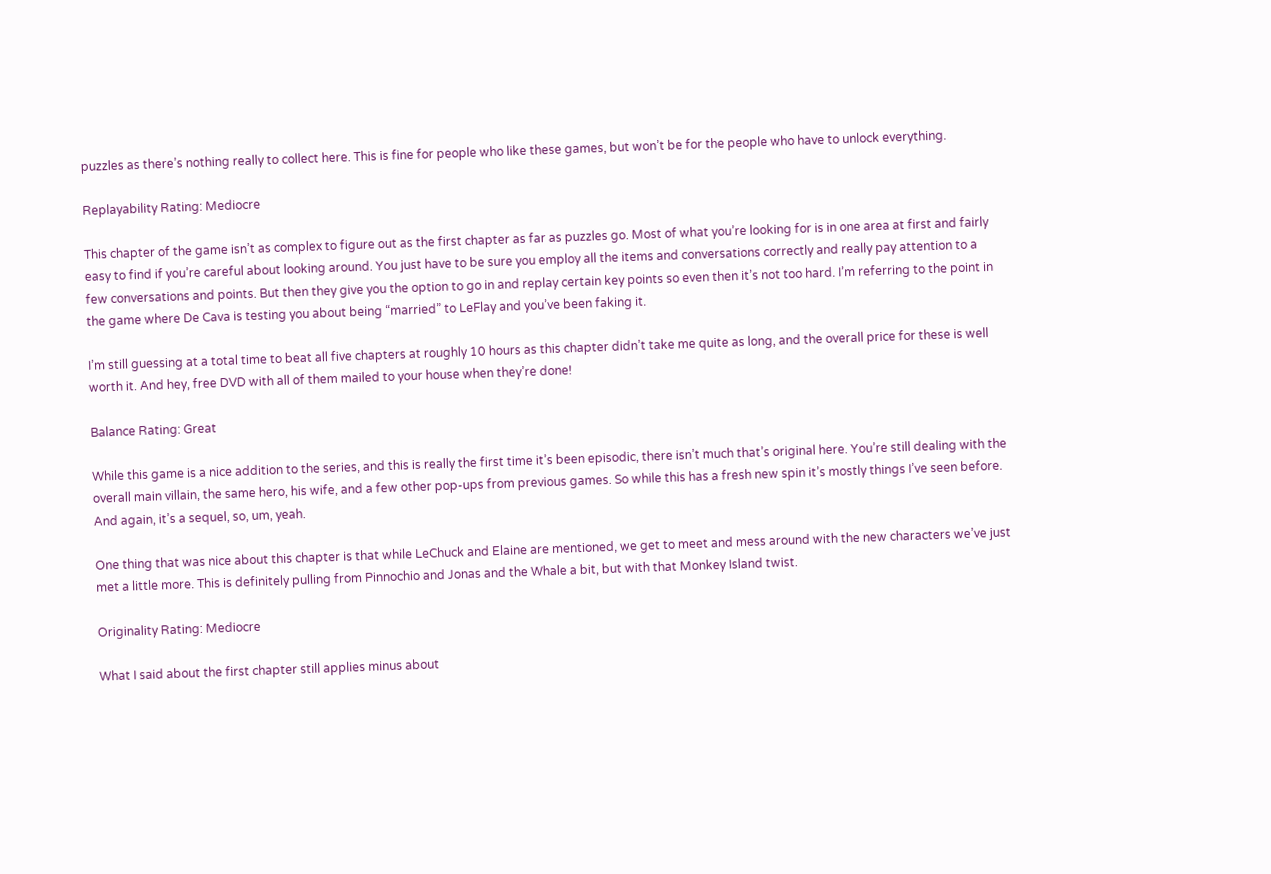puzzles as there’s nothing really to collect here. This is fine for people who like these games, but won’t be for the people who have to unlock everything.

Replayability Rating: Mediocre

This chapter of the game isn’t as complex to figure out as the first chapter as far as puzzles go. Most of what you’re looking for is in one area at first and fairly easy to find if you’re careful about looking around. You just have to be sure you employ all the items and conversations correctly and really pay attention to a few conversations and points. But then they give you the option to go in and replay certain key points so even then it’s not too hard. I’m referring to the point in the game where De Cava is testing you about being “married” to LeFlay and you’ve been faking it.

I’m still guessing at a total time to beat all five chapters at roughly 10 hours as this chapter didn’t take me quite as long, and the overall price for these is well worth it. And hey, free DVD with all of them mailed to your house when they’re done!

Balance Rating: Great

While this game is a nice addition to the series, and this is really the first time it’s been episodic, there isn’t much that’s original here. You’re still dealing with the overall main villain, the same hero, his wife, and a few other pop-ups from previous games. So while this has a fresh new spin it’s mostly things I’ve seen before. And again, it’s a sequel, so, um, yeah.

One thing that was nice about this chapter is that while LeChuck and Elaine are mentioned, we get to meet and mess around with the new characters we’ve just met a little more. This is definitely pulling from Pinnochio and Jonas and the Whale a bit, but with that Monkey Island twist.

Originality Rating: Mediocre

What I said about the first chapter still applies minus about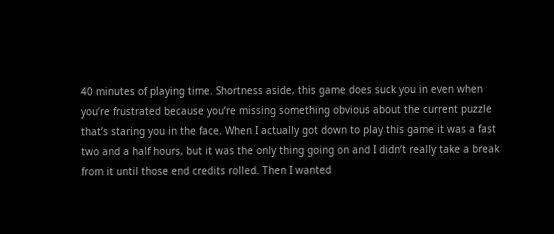40 minutes of playing time. Shortness aside, this game does suck you in even when you’re frustrated because you’re missing something obvious about the current puzzle that’s staring you in the face. When I actually got down to play this game it was a fast two and a half hours, but it was the only thing going on and I didn’t really take a break from it until those end credits rolled. Then I wanted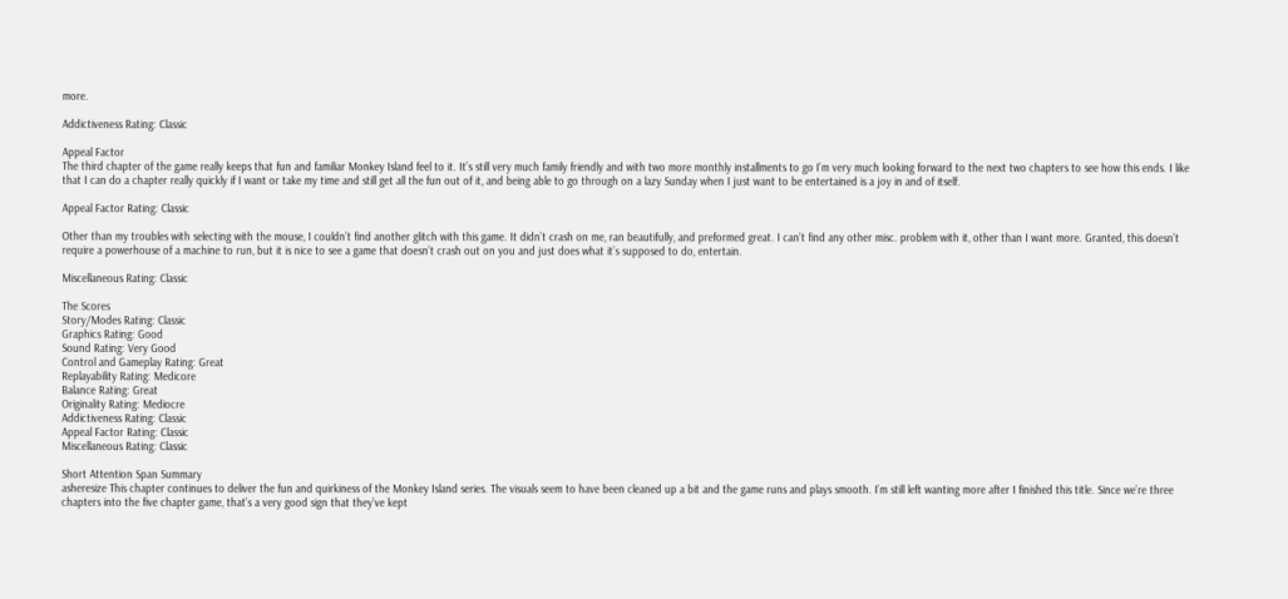more.

Addictiveness Rating: Classic

Appeal Factor
The third chapter of the game really keeps that fun and familiar Monkey Island feel to it. It’s still very much family friendly and with two more monthly installments to go I’m very much looking forward to the next two chapters to see how this ends. I like that I can do a chapter really quickly if I want or take my time and still get all the fun out of it, and being able to go through on a lazy Sunday when I just want to be entertained is a joy in and of itself.

Appeal Factor Rating: Classic

Other than my troubles with selecting with the mouse, I couldn’t find another glitch with this game. It didn’t crash on me, ran beautifully, and preformed great. I can’t find any other misc. problem with it, other than I want more. Granted, this doesn’t require a powerhouse of a machine to run, but it is nice to see a game that doesn’t crash out on you and just does what it’s supposed to do, entertain.

Miscellaneous Rating: Classic

The Scores
Story/Modes Rating: Classic
Graphics Rating: Good
Sound Rating: Very Good
Control and Gameplay Rating: Great
Replayability Rating: Medicore
Balance Rating: Great
Originality Rating: Mediocre
Addictiveness Rating: Classic
Appeal Factor Rating: Classic
Miscellaneous Rating: Classic

Short Attention Span Summary
asheresize This chapter continues to deliver the fun and quirkiness of the Monkey Island series. The visuals seem to have been cleaned up a bit and the game runs and plays smooth. I’m still left wanting more after I finished this title. Since we’re three chapters into the five chapter game, that’s a very good sign that they’ve kept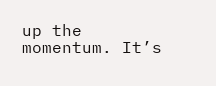up the momentum. It’s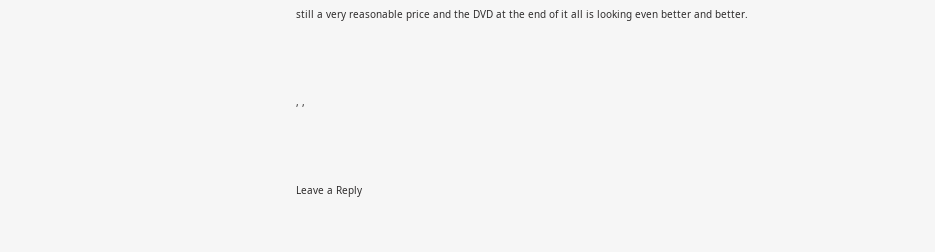still a very reasonable price and the DVD at the end of it all is looking even better and better.



, ,



Leave a Reply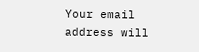Your email address will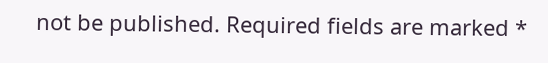not be published. Required fields are marked *